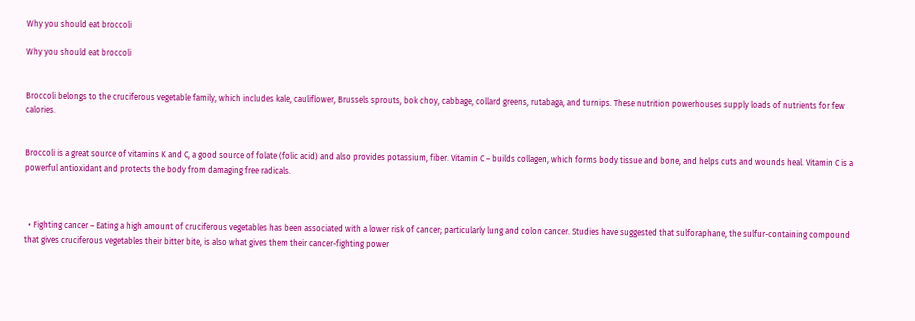Why you should eat broccoli

Why you should eat broccoli


Broccoli belongs to the cruciferous vegetable family, which includes kale, cauliflower, Brussels sprouts, bok choy, cabbage, collard greens, rutabaga, and turnips. These nutrition powerhouses supply loads of nutrients for few calories.


Broccoli is a great source of vitamins K and C, a good source of folate (folic acid) and also provides potassium, fiber. Vitamin C – builds collagen, which forms body tissue and bone, and helps cuts and wounds heal. Vitamin C is a powerful antioxidant and protects the body from damaging free radicals.



  • Fighting cancer – Eating a high amount of cruciferous vegetables has been associated with a lower risk of cancer; particularly lung and colon cancer. Studies have suggested that sulforaphane, the sulfur-containing compound that gives cruciferous vegetables their bitter bite, is also what gives them their cancer-fighting power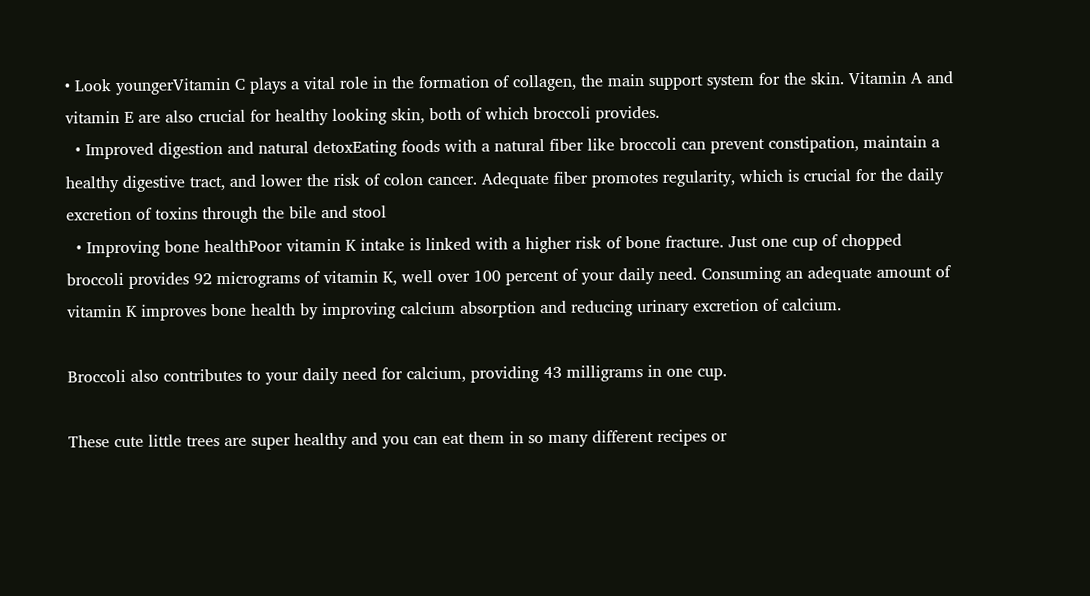• Look youngerVitamin C plays a vital role in the formation of collagen, the main support system for the skin. Vitamin A and vitamin E are also crucial for healthy looking skin, both of which broccoli provides.
  • Improved digestion and natural detoxEating foods with a natural fiber like broccoli can prevent constipation, maintain a healthy digestive tract, and lower the risk of colon cancer. Adequate fiber promotes regularity, which is crucial for the daily excretion of toxins through the bile and stool
  • Improving bone healthPoor vitamin K intake is linked with a higher risk of bone fracture. Just one cup of chopped broccoli provides 92 micrograms of vitamin K, well over 100 percent of your daily need. Consuming an adequate amount of vitamin K improves bone health by improving calcium absorption and reducing urinary excretion of calcium.

Broccoli also contributes to your daily need for calcium, providing 43 milligrams in one cup.

These cute little trees are super healthy and you can eat them in so many different recipes or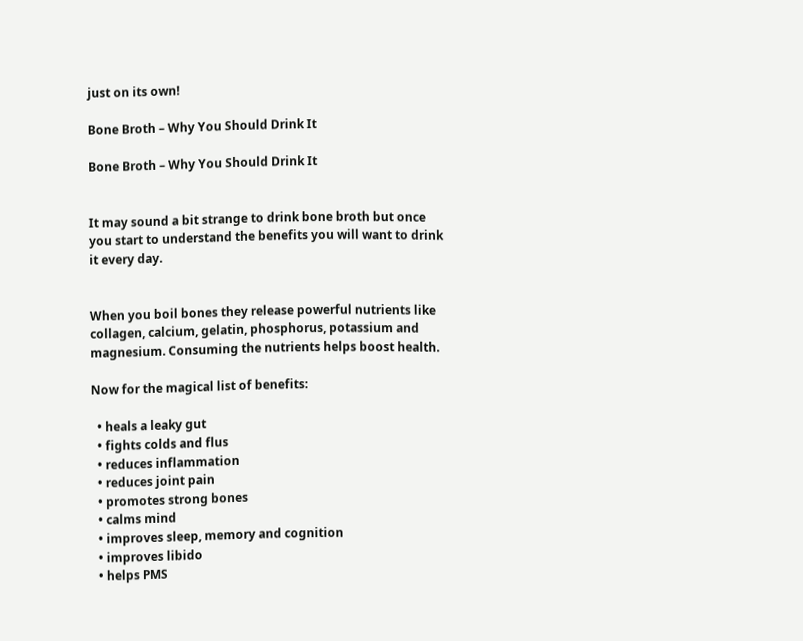just on its own!

Bone Broth – Why You Should Drink It

Bone Broth – Why You Should Drink It


It may sound a bit strange to drink bone broth but once you start to understand the benefits you will want to drink it every day.


When you boil bones they release powerful nutrients like collagen, calcium, gelatin, phosphorus, potassium and magnesium. Consuming the nutrients helps boost health.

Now for the magical list of benefits:

  • heals a leaky gut
  • fights colds and flus
  • reduces inflammation
  • reduces joint pain
  • promotes strong bones
  • calms mind
  • improves sleep, memory and cognition
  • improves libido
  • helps PMS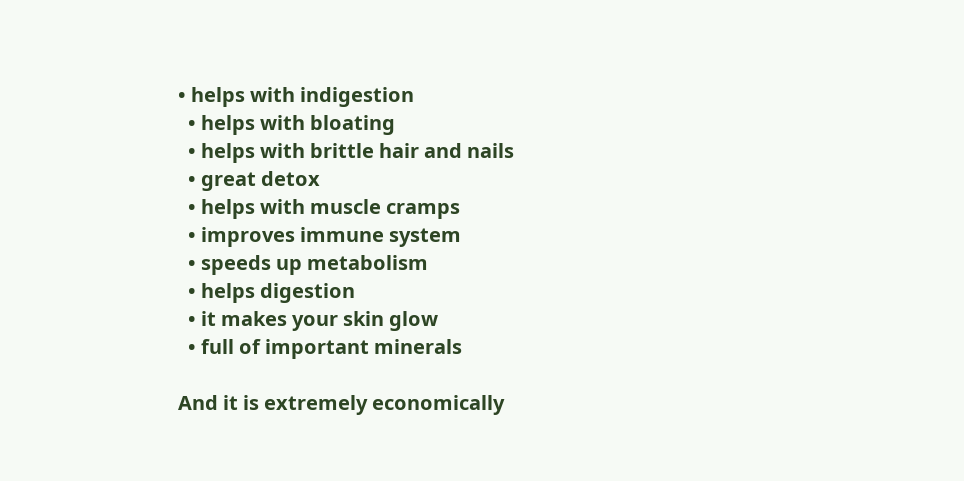• helps with indigestion
  • helps with bloating
  • helps with brittle hair and nails
  • great detox
  • helps with muscle cramps
  • improves immune system
  • speeds up metabolism
  • helps digestion
  • it makes your skin glow
  • full of important minerals

And it is extremely economically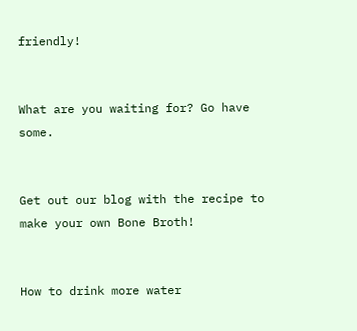friendly!


What are you waiting for? Go have some.


Get out our blog with the recipe to make your own Bone Broth!


How to drink more water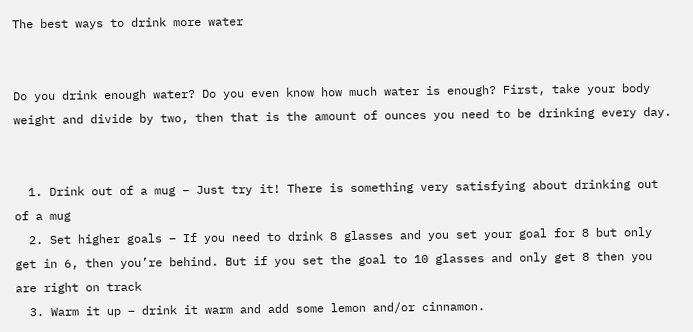The best ways to drink more water


Do you drink enough water? Do you even know how much water is enough? First, take your body weight and divide by two, then that is the amount of ounces you need to be drinking every day.


  1. Drink out of a mug – Just try it! There is something very satisfying about drinking out of a mug
  2. Set higher goals – If you need to drink 8 glasses and you set your goal for 8 but only get in 6, then you’re behind. But if you set the goal to 10 glasses and only get 8 then you are right on track
  3. Warm it up – drink it warm and add some lemon and/or cinnamon.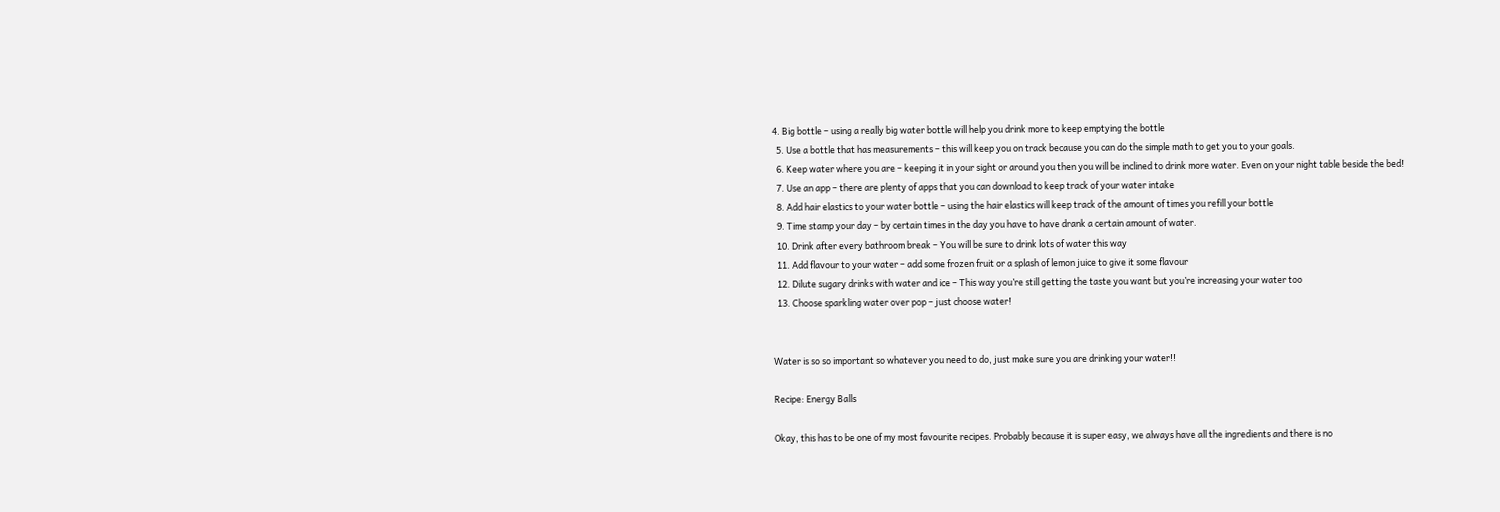4. Big bottle – using a really big water bottle will help you drink more to keep emptying the bottle
  5. Use a bottle that has measurements – this will keep you on track because you can do the simple math to get you to your goals.
  6. Keep water where you are – keeping it in your sight or around you then you will be inclined to drink more water. Even on your night table beside the bed!
  7. Use an app – there are plenty of apps that you can download to keep track of your water intake
  8. Add hair elastics to your water bottle – using the hair elastics will keep track of the amount of times you refill your bottle
  9. Time stamp your day – by certain times in the day you have to have drank a certain amount of water.
  10. Drink after every bathroom break – You will be sure to drink lots of water this way
  11. Add flavour to your water – add some frozen fruit or a splash of lemon juice to give it some flavour
  12. Dilute sugary drinks with water and ice – This way you’re still getting the taste you want but you’re increasing your water too
  13. Choose sparkling water over pop – just choose water!


Water is so so important so whatever you need to do, just make sure you are drinking your water!!

Recipe: Energy Balls

Okay, this has to be one of my most favourite recipes. Probably because it is super easy, we always have all the ingredients and there is no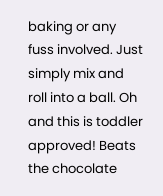baking or any fuss involved. Just simply mix and roll into a ball. Oh and this is toddler approved! Beats the chocolate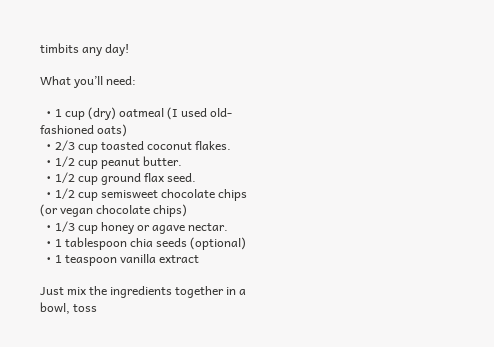timbits any day!

What you’ll need:

  • 1 cup (dry) oatmeal (I used old-fashioned oats)
  • 2/3 cup toasted coconut flakes.
  • 1/2 cup peanut butter.
  • 1/2 cup ground flax seed.
  • 1/2 cup semisweet chocolate chips (or vegan chocolate chips)
  • 1/3 cup honey or agave nectar.
  • 1 tablespoon chia seeds (optional)
  • 1 teaspoon vanilla extract

Just mix the ingredients together in a bowl, toss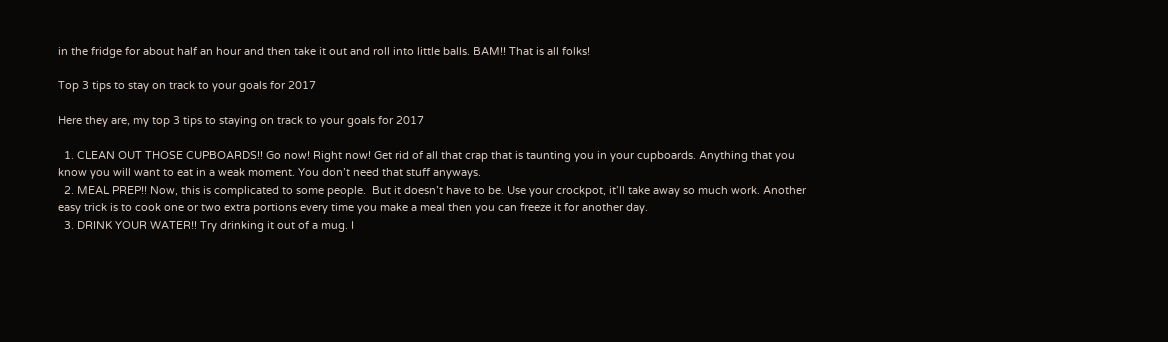in the fridge for about half an hour and then take it out and roll into little balls. BAM!! That is all folks!

Top 3 tips to stay on track to your goals for 2017

Here they are, my top 3 tips to staying on track to your goals for 2017

  1. CLEAN OUT THOSE CUPBOARDS!! Go now! Right now! Get rid of all that crap that is taunting you in your cupboards. Anything that you know you will want to eat in a weak moment. You don’t need that stuff anyways.
  2. MEAL PREP!! Now, this is complicated to some people.  But it doesn’t have to be. Use your crockpot, it’ll take away so much work. Another easy trick is to cook one or two extra portions every time you make a meal then you can freeze it for another day.
  3. DRINK YOUR WATER!! Try drinking it out of a mug. I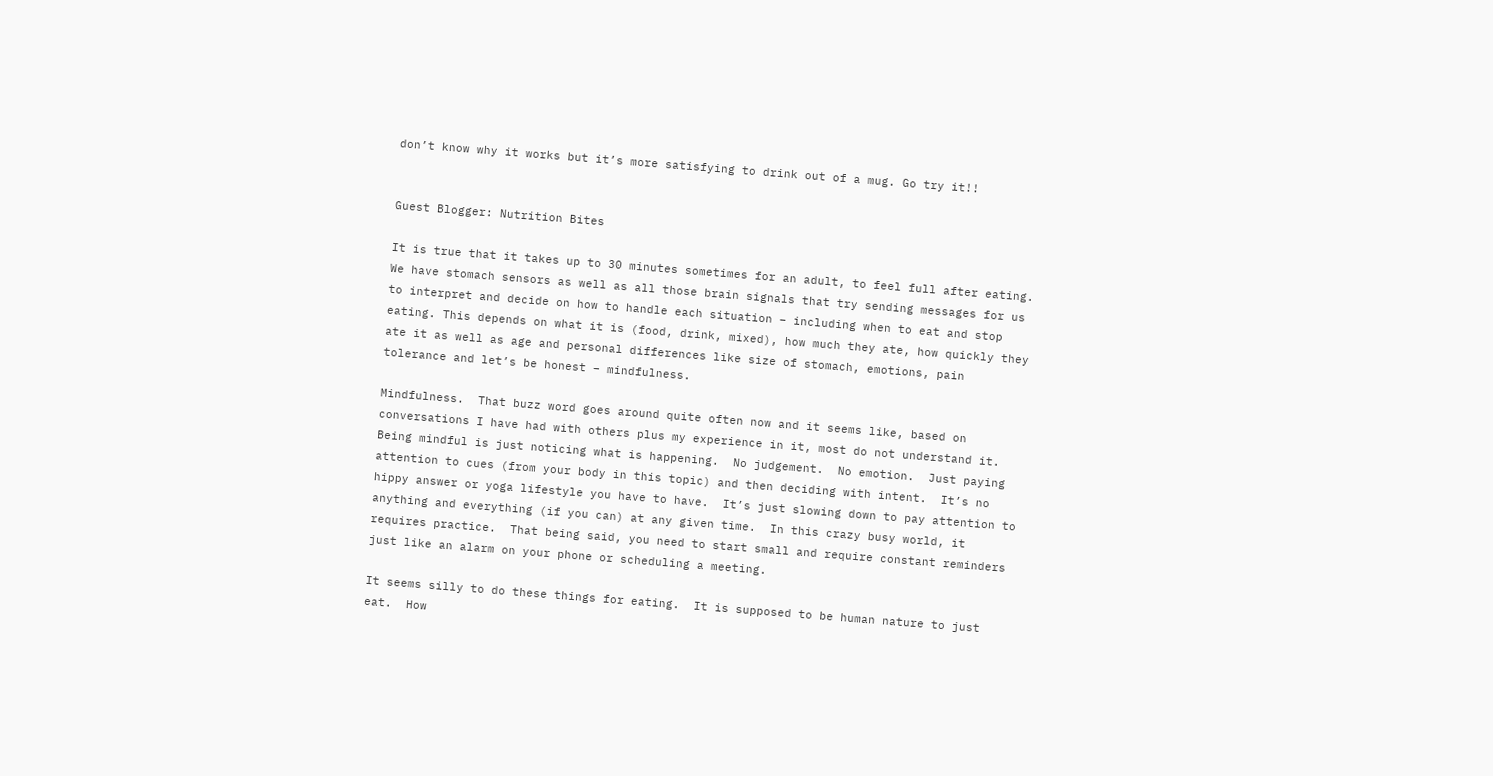don’t know why it works but it’s more satisfying to drink out of a mug. Go try it!!


Guest Blogger: Nutrition Bites

It is true that it takes up to 30 minutes sometimes for an adult, to feel full after eating.  We have stomach sensors as well as all those brain signals that try sending messages for us to interpret and decide on how to handle each situation – including when to eat and stop eating. This depends on what it is (food, drink, mixed), how much they ate, how quickly they ate it as well as age and personal differences like size of stomach, emotions, pain tolerance and let’s be honest – mindfulness.

Mindfulness.  That buzz word goes around quite often now and it seems like, based on conversations I have had with others plus my experience in it, most do not understand it.  Being mindful is just noticing what is happening.  No judgement.  No emotion.  Just paying attention to cues (from your body in this topic) and then deciding with intent.  It’s no hippy answer or yoga lifestyle you have to have.  It’s just slowing down to pay attention to anything and everything (if you can) at any given time.  In this crazy busy world, it requires practice.  That being said, you need to start small and require constant reminders just like an alarm on your phone or scheduling a meeting.

It seems silly to do these things for eating.  It is supposed to be human nature to just eat.  How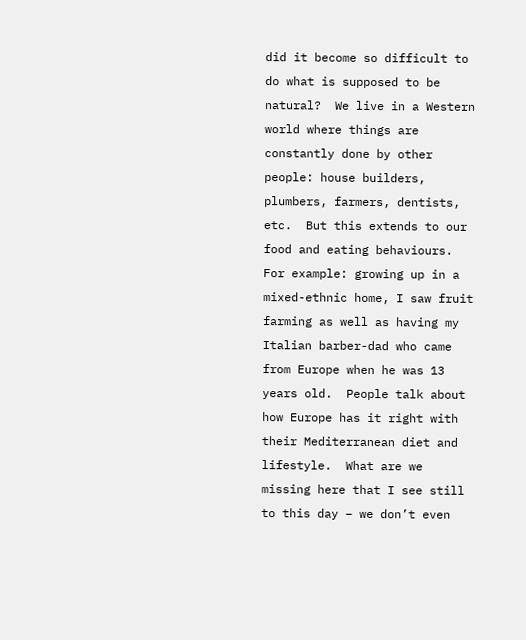did it become so difficult to do what is supposed to be natural?  We live in a Western world where things are constantly done by other people: house builders, plumbers, farmers, dentists, etc.  But this extends to our food and eating behaviours.  For example: growing up in a mixed-ethnic home, I saw fruit farming as well as having my Italian barber-dad who came from Europe when he was 13 years old.  People talk about how Europe has it right with their Mediterranean diet and lifestyle.  What are we missing here that I see still to this day – we don’t even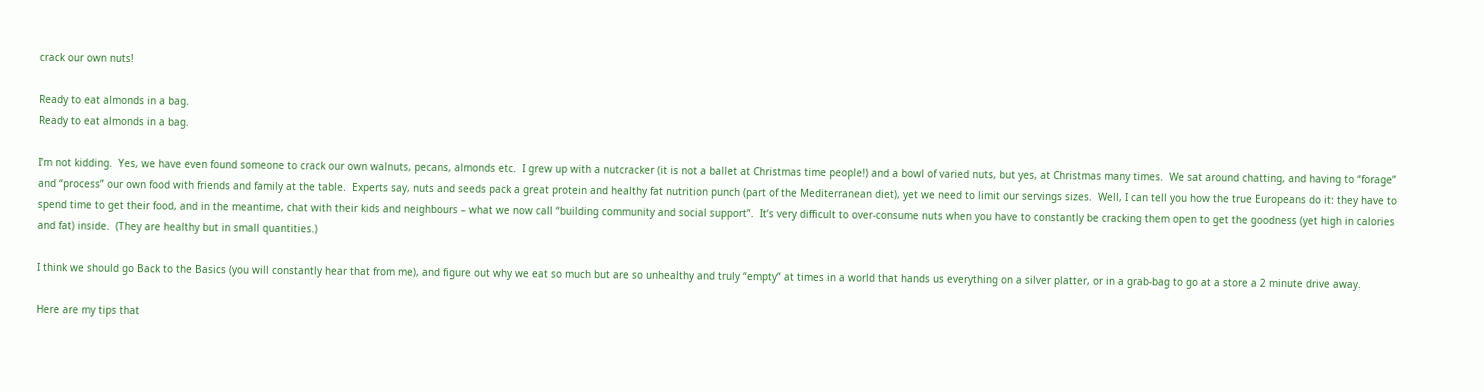crack our own nuts!

Ready to eat almonds in a bag.
Ready to eat almonds in a bag.

I’m not kidding.  Yes, we have even found someone to crack our own walnuts, pecans, almonds etc.  I grew up with a nutcracker (it is not a ballet at Christmas time people!) and a bowl of varied nuts, but yes, at Christmas many times.  We sat around chatting, and having to “forage” and “process” our own food with friends and family at the table.  Experts say, nuts and seeds pack a great protein and healthy fat nutrition punch (part of the Mediterranean diet), yet we need to limit our servings sizes.  Well, I can tell you how the true Europeans do it: they have to spend time to get their food, and in the meantime, chat with their kids and neighbours – what we now call “building community and social support”.  It’s very difficult to over-consume nuts when you have to constantly be cracking them open to get the goodness (yet high in calories and fat) inside.  (They are healthy but in small quantities.)

I think we should go Back to the Basics (you will constantly hear that from me), and figure out why we eat so much but are so unhealthy and truly “empty” at times in a world that hands us everything on a silver platter, or in a grab-bag to go at a store a 2 minute drive away.

Here are my tips that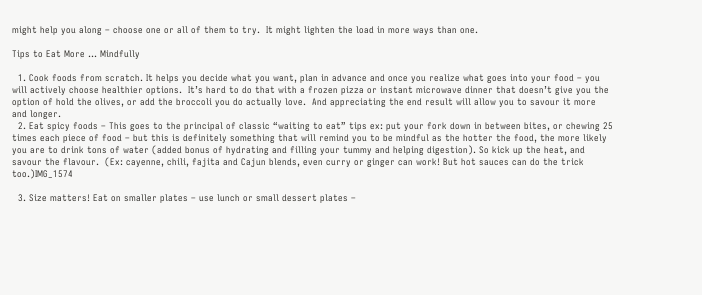might help you along – choose one or all of them to try.  It might lighten the load in more ways than one.

Tips to Eat More … Mindfully

  1. Cook foods from scratch. It helps you decide what you want, plan in advance and once you realize what goes into your food – you will actively choose healthier options.  It’s hard to do that with a frozen pizza or instant microwave dinner that doesn’t give you the option of hold the olives, or add the broccoli you do actually love.  And appreciating the end result will allow you to savour it more and longer.
  2. Eat spicy foods – This goes to the principal of classic “waiting to eat” tips ex: put your fork down in between bites, or chewing 25 times each piece of food – but this is definitely something that will remind you to be mindful as the hotter the food, the more likely you are to drink tons of water (added bonus of hydrating and filling your tummy and helping digestion). So kick up the heat, and savour the flavour.  (Ex: cayenne, chili, fajita and Cajun blends, even curry or ginger can work! But hot sauces can do the trick too.)IMG_1574

  3. Size matters! Eat on smaller plates – use lunch or small dessert plates –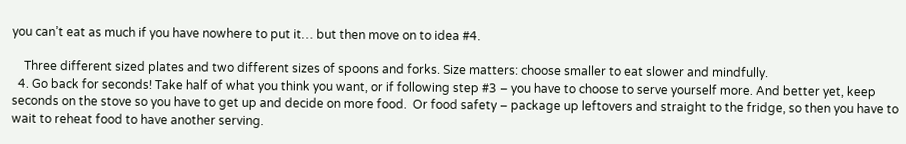you can’t eat as much if you have nowhere to put it… but then move on to idea #4.

    Three different sized plates and two different sizes of spoons and forks. Size matters: choose smaller to eat slower and mindfully.
  4. Go back for seconds! Take half of what you think you want, or if following step #3 – you have to choose to serve yourself more. And better yet, keep seconds on the stove so you have to get up and decide on more food.  Or food safety – package up leftovers and straight to the fridge, so then you have to wait to reheat food to have another serving.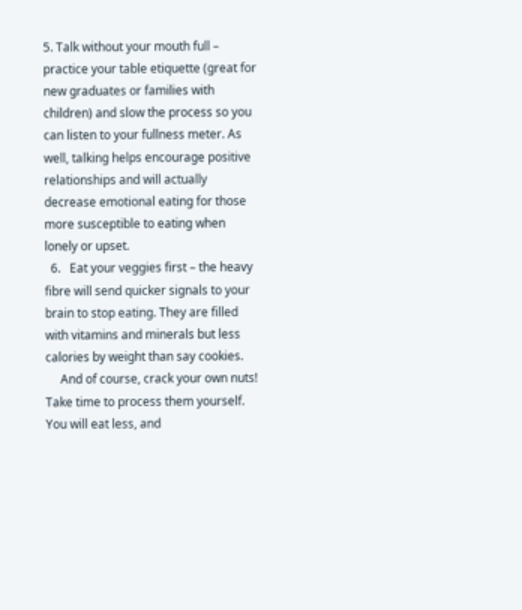5. Talk without your mouth full – practice your table etiquette (great for new graduates or families with children) and slow the process so you can listen to your fullness meter. As well, talking helps encourage positive relationships and will actually decrease emotional eating for those more susceptible to eating when lonely or upset.
  6.   Eat your veggies first – the heavy fibre will send quicker signals to your brain to stop eating. They are filled with vitamins and minerals but less calories by weight than say cookies.
     And of course, crack your own nuts! Take time to process them yourself.  You will eat less, and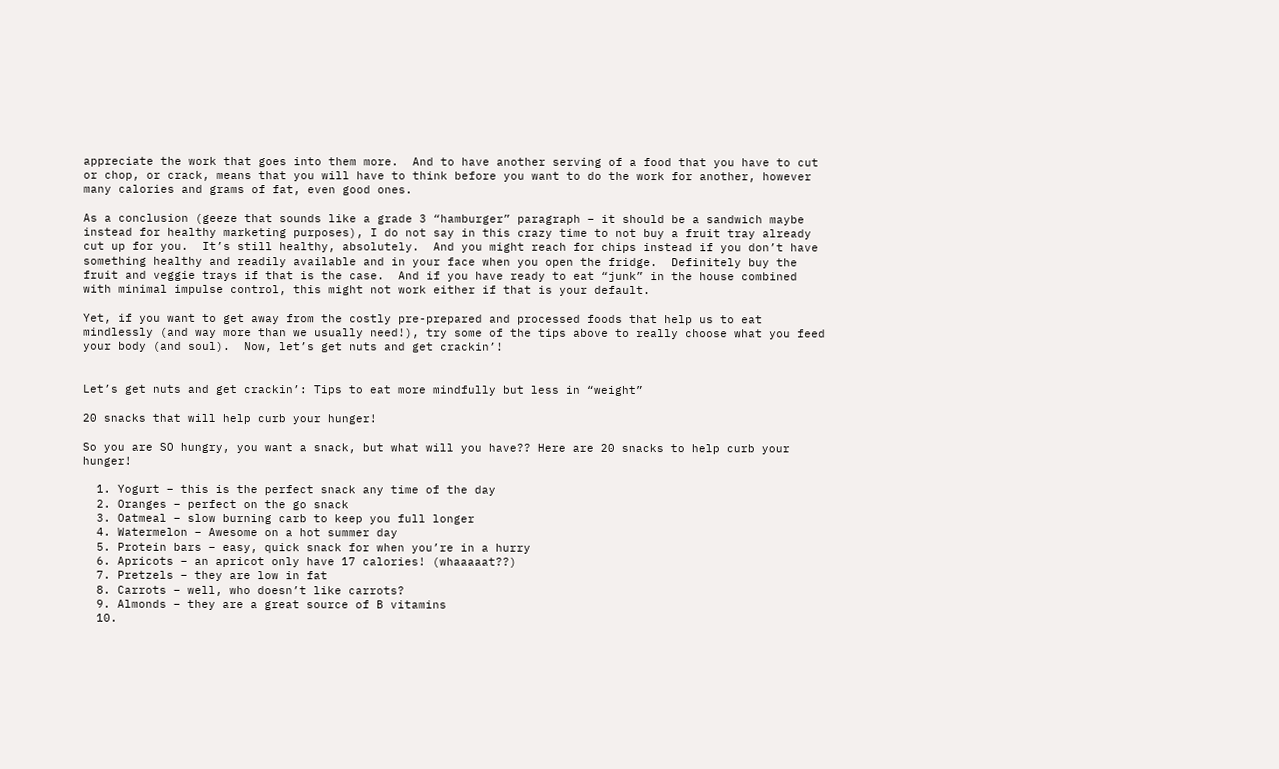appreciate the work that goes into them more.  And to have another serving of a food that you have to cut or chop, or crack, means that you will have to think before you want to do the work for another, however many calories and grams of fat, even good ones.

As a conclusion (geeze that sounds like a grade 3 “hamburger” paragraph – it should be a sandwich maybe instead for healthy marketing purposes), I do not say in this crazy time to not buy a fruit tray already cut up for you.  It’s still healthy, absolutely.  And you might reach for chips instead if you don’t have something healthy and readily available and in your face when you open the fridge.  Definitely buy the fruit and veggie trays if that is the case.  And if you have ready to eat “junk” in the house combined with minimal impulse control, this might not work either if that is your default.

Yet, if you want to get away from the costly pre-prepared and processed foods that help us to eat mindlessly (and way more than we usually need!), try some of the tips above to really choose what you feed your body (and soul).  Now, let’s get nuts and get crackin’!


Let’s get nuts and get crackin’: Tips to eat more mindfully but less in “weight”

20 snacks that will help curb your hunger!

So you are SO hungry, you want a snack, but what will you have?? Here are 20 snacks to help curb your hunger!

  1. Yogurt – this is the perfect snack any time of the day
  2. Oranges – perfect on the go snack
  3. Oatmeal – slow burning carb to keep you full longer
  4. Watermelon – Awesome on a hot summer day
  5. Protein bars – easy, quick snack for when you’re in a hurry
  6. Apricots – an apricot only have 17 calories! (whaaaaat??)
  7. Pretzels – they are low in fat
  8. Carrots – well, who doesn’t like carrots?
  9. Almonds – they are a great source of B vitamins
  10.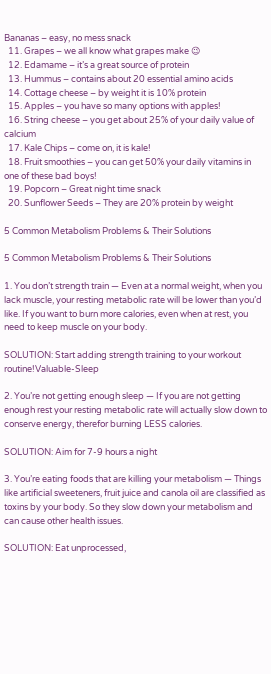Bananas – easy, no mess snack
  11. Grapes – we all know what grapes make 😉
  12. Edamame – it’s a great source of protein
  13. Hummus – contains about 20 essential amino acids
  14. Cottage cheese – by weight it is 10% protein
  15. Apples – you have so many options with apples!
  16. String cheese – you get about 25% of your daily value of calcium
  17. Kale Chips – come on, it is kale!
  18. Fruit smoothies – you can get 50% your daily vitamins in one of these bad boys!
  19. Popcorn – Great night time snack
  20. Sunflower Seeds – They are 20% protein by weight

5 Common Metabolism Problems & Their Solutions

5 Common Metabolism Problems & Their Solutions

1. You don’t strength train — Even at a normal weight, when you lack muscle, your resting metabolic rate will be lower than you’d like. If you want to burn more calories, even when at rest, you need to keep muscle on your body.

SOLUTION: Start adding strength training to your workout routine!Valuable-Sleep

2. You’re not getting enough sleep — If you are not getting enough rest your resting metabolic rate will actually slow down to conserve energy, therefor burning LESS calories.

SOLUTION: Aim for 7-9 hours a night

3. You’re eating foods that are killing your metabolism — Things like artificial sweeteners, fruit juice and canola oil are classified as toxins by your body. So they slow down your metabolism and can cause other health issues.

SOLUTION: Eat unprocessed,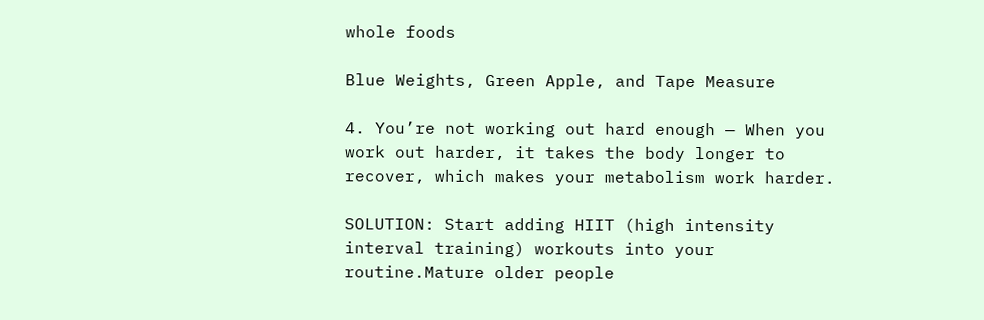whole foods

Blue Weights, Green Apple, and Tape Measure

4. You’re not working out hard enough — When you work out harder, it takes the body longer to recover, which makes your metabolism work harder.

SOLUTION: Start adding HIIT (high intensity interval training) workouts into your routine.Mature older people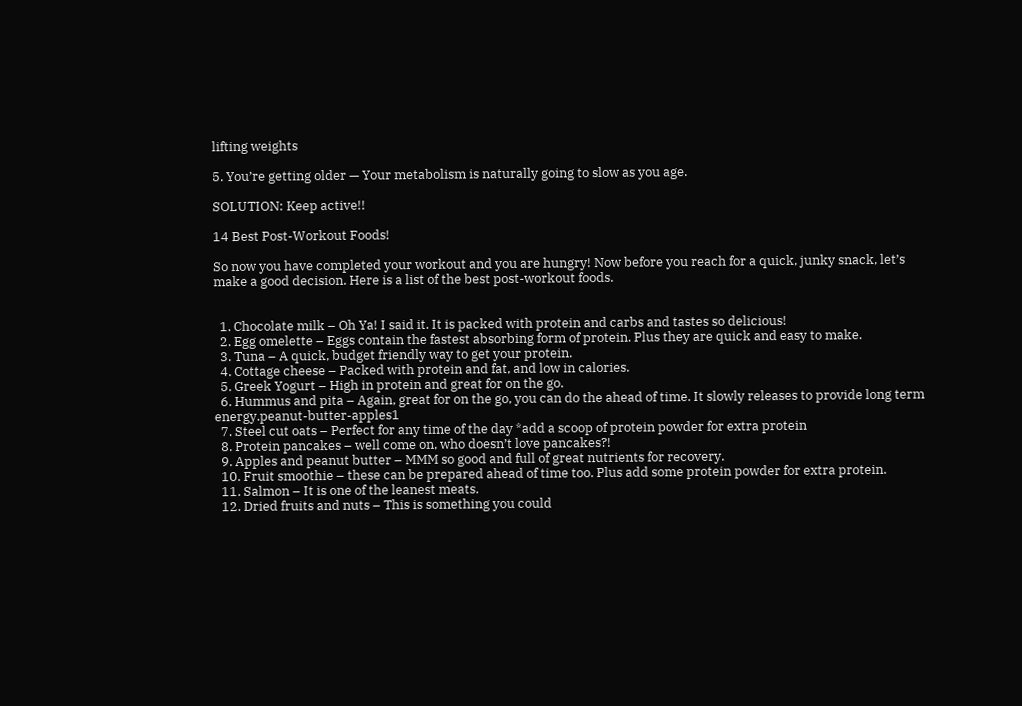lifting weights

5. You’re getting older — Your metabolism is naturally going to slow as you age.

SOLUTION: Keep active!!

14 Best Post-Workout Foods!

So now you have completed your workout and you are hungry! Now before you reach for a quick, junky snack, let’s make a good decision. Here is a list of the best post-workout foods.


  1. Chocolate milk – Oh Ya! I said it. It is packed with protein and carbs and tastes so delicious!
  2. Egg omelette – Eggs contain the fastest absorbing form of protein. Plus they are quick and easy to make.
  3. Tuna – A quick, budget friendly way to get your protein.
  4. Cottage cheese – Packed with protein and fat, and low in calories.
  5. Greek Yogurt – High in protein and great for on the go.
  6. Hummus and pita – Again, great for on the go, you can do the ahead of time. It slowly releases to provide long term energy.peanut-butter-apples1
  7. Steel cut oats – Perfect for any time of the day *add a scoop of protein powder for extra protein
  8. Protein pancakes – well come on, who doesn’t love pancakes?!
  9. Apples and peanut butter – MMM so good and full of great nutrients for recovery.
  10. Fruit smoothie – these can be prepared ahead of time too. Plus add some protein powder for extra protein.
  11. Salmon – It is one of the leanest meats.
  12. Dried fruits and nuts – This is something you could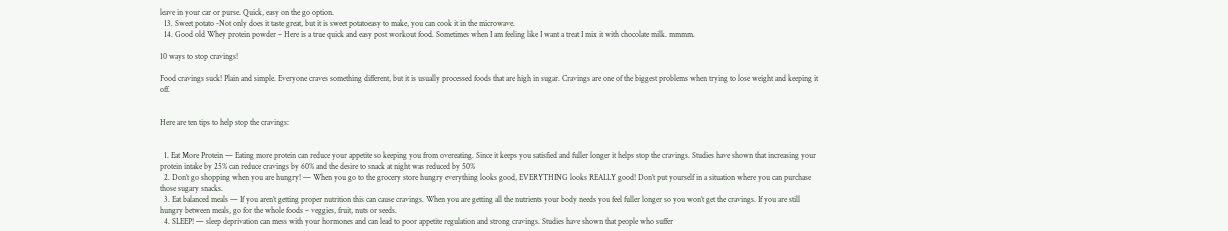leave in your car or purse. Quick, easy on the go option.
  13. Sweet potato -Not only does it taste great, but it is sweet potatoeasy to make, you can cook it in the microwave.
  14. Good old Whey protein powder – Here is a true quick and easy post workout food. Sometimes when I am feeling like I want a treat I mix it with chocolate milk. mmmm.

10 ways to stop cravings!

Food cravings suck! Plain and simple. Everyone craves something different, but it is usually processed foods that are high in sugar. Cravings are one of the biggest problems when trying to lose weight and keeping it off.


Here are ten tips to help stop the cravings:


  1. Eat More Protein — Eating more protein can reduce your appetite so keeping you from overeating. Since it keeps you satisfied and fuller longer it helps stop the cravings. Studies have shown that increasing your protein intake by 25% can reduce cravings by 60% and the desire to snack at night was reduced by 50%
  2. Don’t go shopping when you are hungry! — When you go to the grocery store hungry everything looks good, EVERYTHING looks REALLY good! Don’t put yourself in a situation where you can purchase those sugary snacks.
  3. Eat balanced meals — If you aren’t getting proper nutrition this can cause cravings. When you are getting all the nutrients your body needs you feel fuller longer so you won’t get the cravings. If you are still hungry between meals, go for the whole foods – veggies, fruit, nuts or seeds.
  4. SLEEP! — sleep deprivation can mess with your hormones and can lead to poor appetite regulation and strong cravings. Studies have shown that people who suffer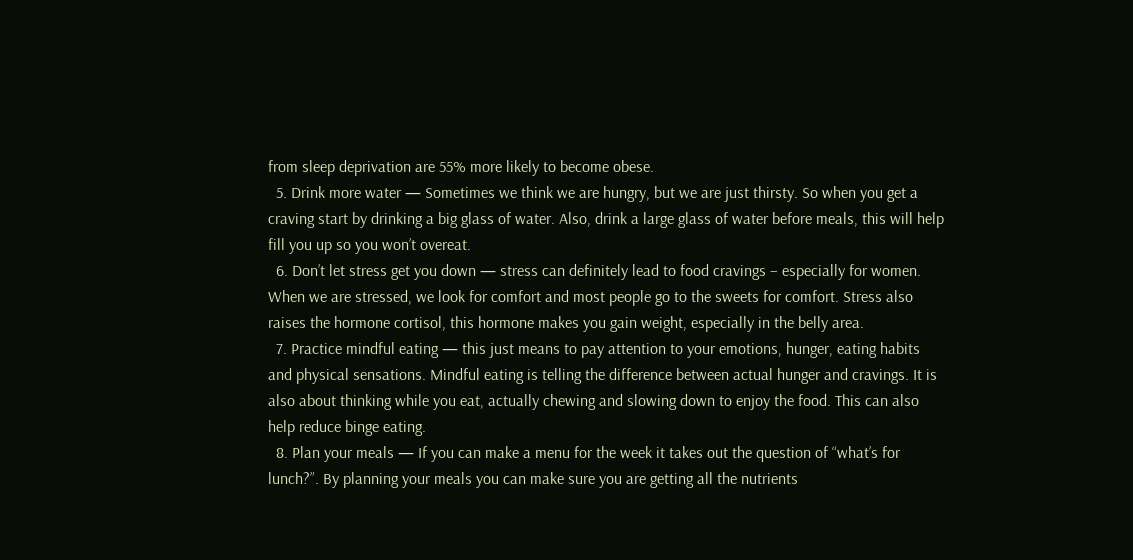from sleep deprivation are 55% more likely to become obese.
  5. Drink more water — Sometimes we think we are hungry, but we are just thirsty. So when you get a craving start by drinking a big glass of water. Also, drink a large glass of water before meals, this will help fill you up so you won’t overeat.
  6. Don’t let stress get you down — stress can definitely lead to food cravings – especially for women. When we are stressed, we look for comfort and most people go to the sweets for comfort. Stress also raises the hormone cortisol, this hormone makes you gain weight, especially in the belly area.
  7. Practice mindful eating — this just means to pay attention to your emotions, hunger, eating habits and physical sensations. Mindful eating is telling the difference between actual hunger and cravings. It is also about thinking while you eat, actually chewing and slowing down to enjoy the food. This can also help reduce binge eating.
  8. Plan your meals — If you can make a menu for the week it takes out the question of “what’s for lunch?”. By planning your meals you can make sure you are getting all the nutrients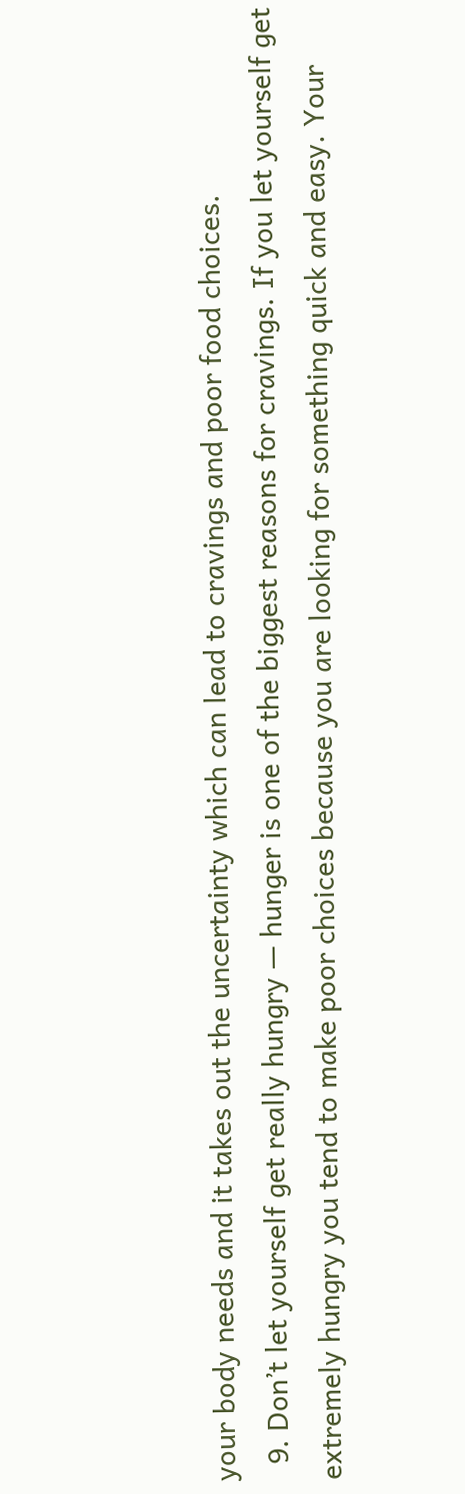your body needs and it takes out the uncertainty which can lead to cravings and poor food choices.
  9. Don’t let yourself get really hungry — hunger is one of the biggest reasons for cravings. If you let yourself get extremely hungry you tend to make poor choices because you are looking for something quick and easy. Your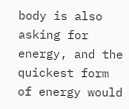body is also asking for energy, and the quickest form of energy would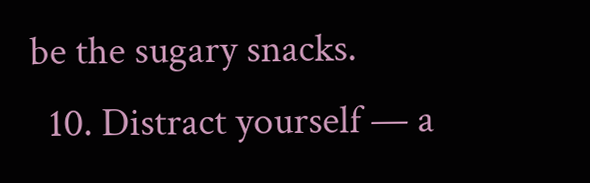be the sugary snacks.
  10. Distract yourself — a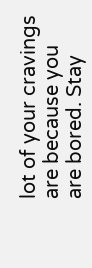lot of your cravings are because you are bored. Stay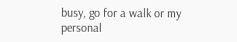busy, go for a walk or my personal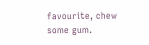favourite, chew some gum.